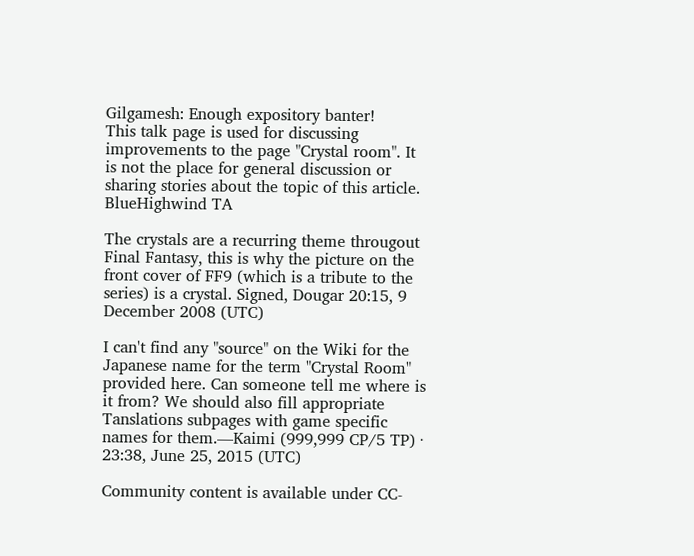Gilgamesh: Enough expository banter!
This talk page is used for discussing improvements to the page "Crystal room". It is not the place for general discussion or sharing stories about the topic of this article.
BlueHighwind TA

The crystals are a recurring theme througout Final Fantasy, this is why the picture on the front cover of FF9 (which is a tribute to the series) is a crystal. Signed, Dougar 20:15, 9 December 2008 (UTC)

I can't find any "source" on the Wiki for the Japanese name for the term "Crystal Room" provided here. Can someone tell me where is it from? We should also fill appropriate Tanslations subpages with game specific names for them.—Kaimi (999,999 CP/5 TP) ∙ 23:38, June 25, 2015 (UTC)

Community content is available under CC-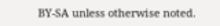BY-SA unless otherwise noted.